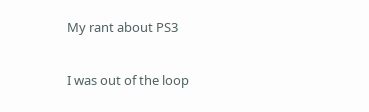My rant about PS3

I was out of the loop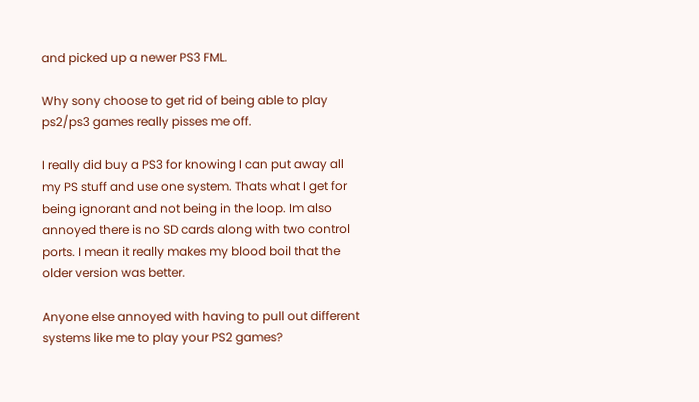and picked up a newer PS3 FML.

Why sony choose to get rid of being able to play ps2/ps3 games really pisses me off.

I really did buy a PS3 for knowing I can put away all my PS stuff and use one system. Thats what I get for being ignorant and not being in the loop. Im also annoyed there is no SD cards along with two control ports. I mean it really makes my blood boil that the older version was better.

Anyone else annoyed with having to pull out different systems like me to play your PS2 games?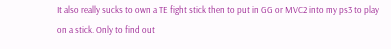It also really sucks to own a TE fight stick then to put in GG or MVC2 into my ps3 to play on a stick. Only to find out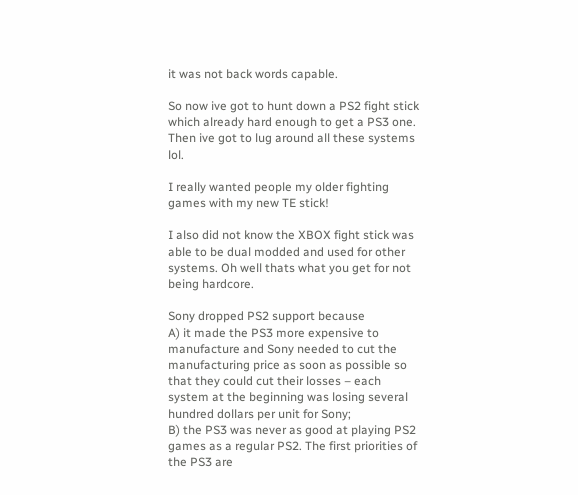it was not back words capable.

So now ive got to hunt down a PS2 fight stick which already hard enough to get a PS3 one. Then ive got to lug around all these systems lol.

I really wanted people my older fighting games with my new TE stick!

I also did not know the XBOX fight stick was able to be dual modded and used for other systems. Oh well thats what you get for not being hardcore.

Sony dropped PS2 support because
A) it made the PS3 more expensive to manufacture and Sony needed to cut the manufacturing price as soon as possible so that they could cut their losses – each system at the beginning was losing several hundred dollars per unit for Sony;
B) the PS3 was never as good at playing PS2 games as a regular PS2. The first priorities of the PS3 are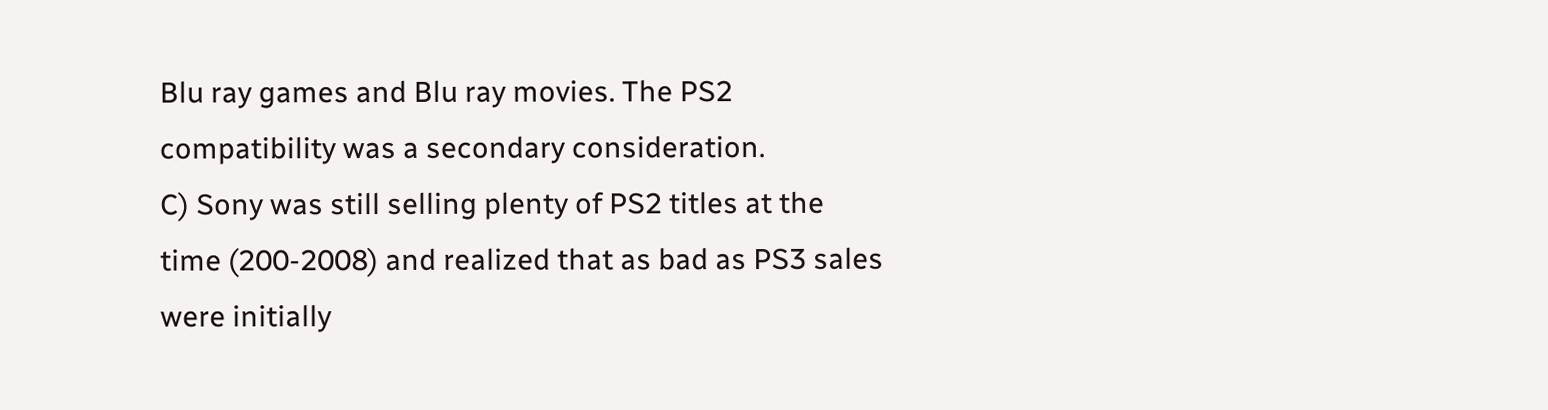Blu ray games and Blu ray movies. The PS2 compatibility was a secondary consideration.
C) Sony was still selling plenty of PS2 titles at the time (200-2008) and realized that as bad as PS3 sales were initially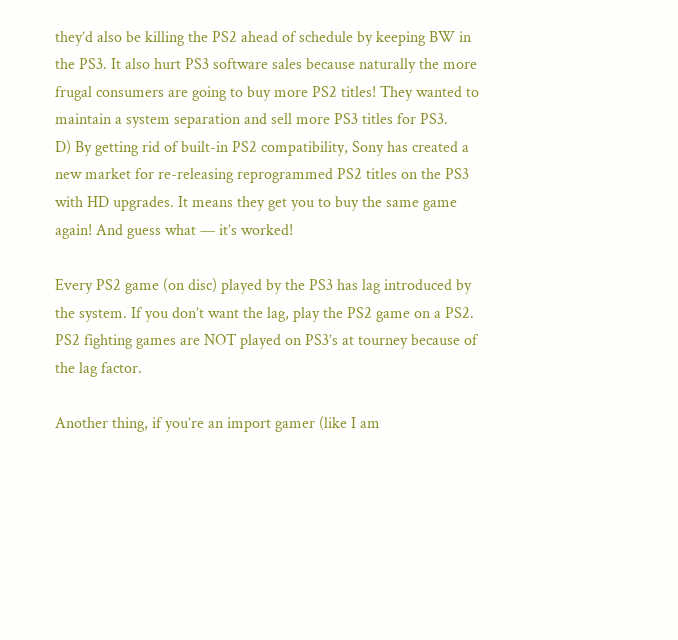they’d also be killing the PS2 ahead of schedule by keeping BW in the PS3. It also hurt PS3 software sales because naturally the more frugal consumers are going to buy more PS2 titles! They wanted to maintain a system separation and sell more PS3 titles for PS3.
D) By getting rid of built-in PS2 compatibility, Sony has created a new market for re-releasing reprogrammed PS2 titles on the PS3 with HD upgrades. It means they get you to buy the same game again! And guess what — it’s worked!

Every PS2 game (on disc) played by the PS3 has lag introduced by the system. If you don’t want the lag, play the PS2 game on a PS2. PS2 fighting games are NOT played on PS3’s at tourney because of the lag factor.

Another thing, if you’re an import gamer (like I am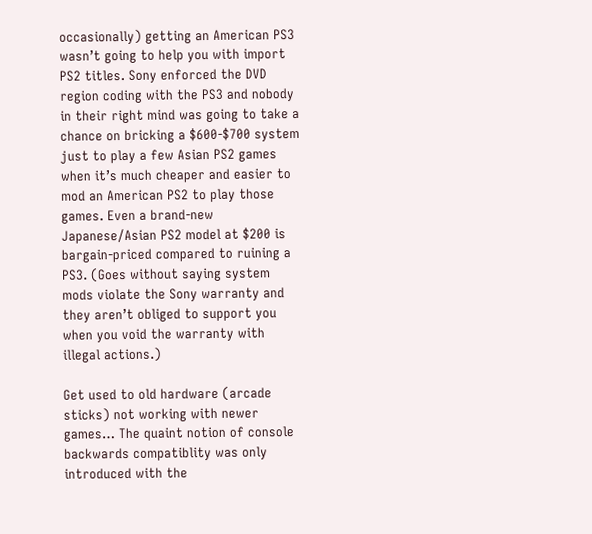occasionally) getting an American PS3 wasn’t going to help you with import PS2 titles. Sony enforced the DVD region coding with the PS3 and nobody in their right mind was going to take a chance on bricking a $600-$700 system just to play a few Asian PS2 games when it’s much cheaper and easier to mod an American PS2 to play those games. Even a brand-new Japanese/Asian PS2 model at $200 is bargain-priced compared to ruining a PS3. (Goes without saying system mods violate the Sony warranty and they aren’t obliged to support you when you void the warranty with illegal actions.)

Get used to old hardware (arcade sticks) not working with newer games… The quaint notion of console backwards compatiblity was only introduced with the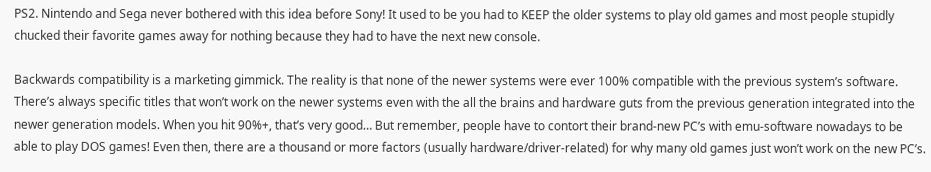PS2. Nintendo and Sega never bothered with this idea before Sony! It used to be you had to KEEP the older systems to play old games and most people stupidly chucked their favorite games away for nothing because they had to have the next new console.

Backwards compatibility is a marketing gimmick. The reality is that none of the newer systems were ever 100% compatible with the previous system’s software. There’s always specific titles that won’t work on the newer systems even with the all the brains and hardware guts from the previous generation integrated into the newer generation models. When you hit 90%+, that’s very good… But remember, people have to contort their brand-new PC’s with emu-software nowadays to be able to play DOS games! Even then, there are a thousand or more factors (usually hardware/driver-related) for why many old games just won’t work on the new PC’s.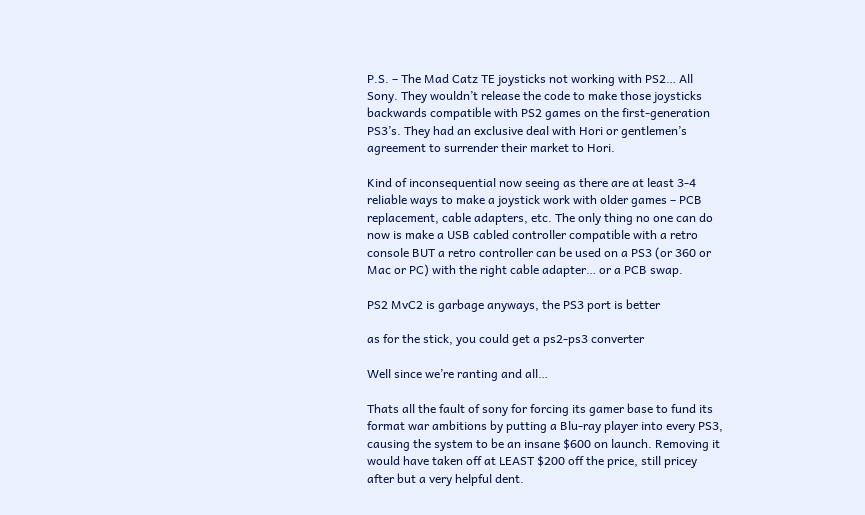P.S. – The Mad Catz TE joysticks not working with PS2… All Sony. They wouldn’t release the code to make those joysticks backwards compatible with PS2 games on the first-generation PS3’s. They had an exclusive deal with Hori or gentlemen’s agreement to surrender their market to Hori.

Kind of inconsequential now seeing as there are at least 3-4 reliable ways to make a joystick work with older games – PCB replacement, cable adapters, etc. The only thing no one can do now is make a USB cabled controller compatible with a retro console BUT a retro controller can be used on a PS3 (or 360 or Mac or PC) with the right cable adapter… or a PCB swap.

PS2 MvC2 is garbage anyways, the PS3 port is better

as for the stick, you could get a ps2-ps3 converter

Well since we’re ranting and all…

Thats all the fault of sony for forcing its gamer base to fund its format war ambitions by putting a Blu-ray player into every PS3, causing the system to be an insane $600 on launch. Removing it would have taken off at LEAST $200 off the price, still pricey after but a very helpful dent.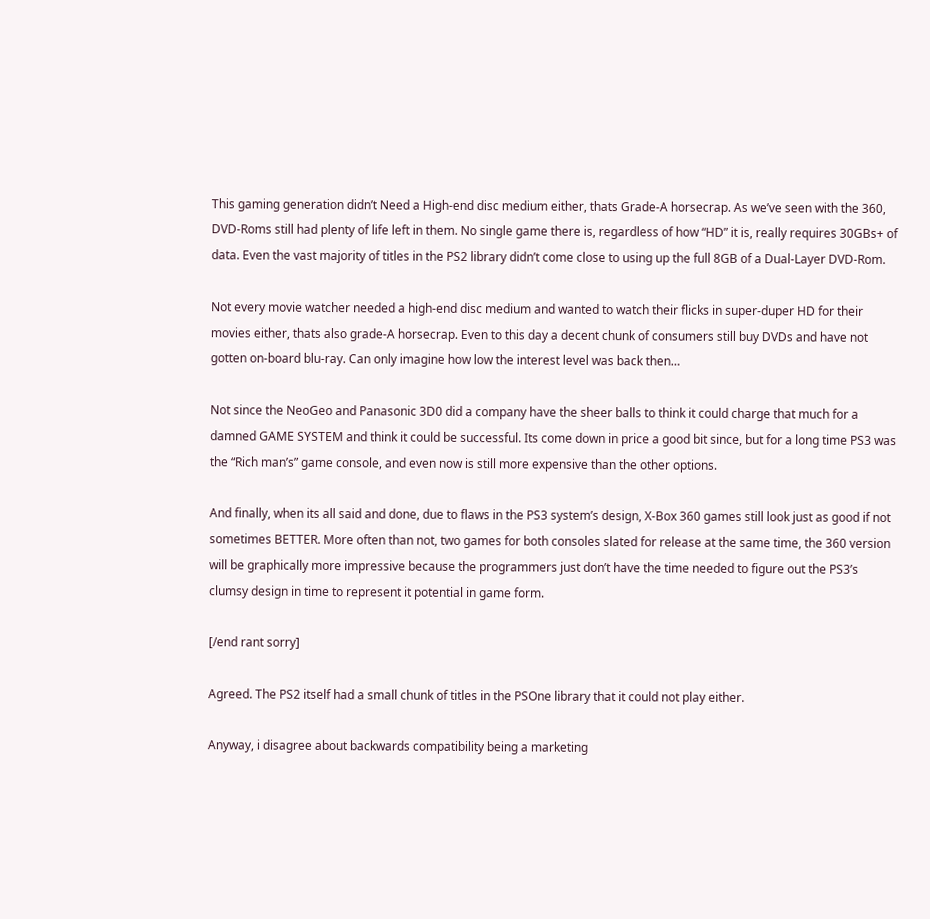This gaming generation didn’t Need a High-end disc medium either, thats Grade-A horsecrap. As we’ve seen with the 360, DVD-Roms still had plenty of life left in them. No single game there is, regardless of how “HD” it is, really requires 30GBs+ of data. Even the vast majority of titles in the PS2 library didn’t come close to using up the full 8GB of a Dual-Layer DVD-Rom.

Not every movie watcher needed a high-end disc medium and wanted to watch their flicks in super-duper HD for their movies either, thats also grade-A horsecrap. Even to this day a decent chunk of consumers still buy DVDs and have not gotten on-board blu-ray. Can only imagine how low the interest level was back then…

Not since the NeoGeo and Panasonic 3D0 did a company have the sheer balls to think it could charge that much for a damned GAME SYSTEM and think it could be successful. Its come down in price a good bit since, but for a long time PS3 was the “Rich man’s” game console, and even now is still more expensive than the other options.

And finally, when its all said and done, due to flaws in the PS3 system’s design, X-Box 360 games still look just as good if not sometimes BETTER. More often than not, two games for both consoles slated for release at the same time, the 360 version will be graphically more impressive because the programmers just don’t have the time needed to figure out the PS3’s clumsy design in time to represent it potential in game form.

[/end rant sorry]

Agreed. The PS2 itself had a small chunk of titles in the PSOne library that it could not play either.

Anyway, i disagree about backwards compatibility being a marketing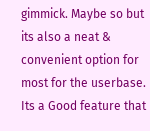gimmick. Maybe so but its also a neat & convenient option for most for the userbase. Its a Good feature that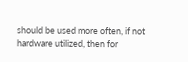should be used more often, if not hardware utilized, then for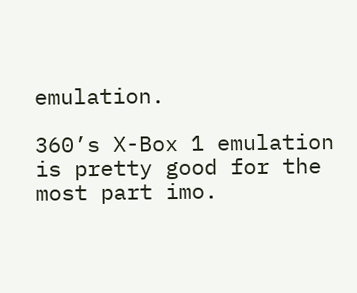emulation.

360’s X-Box 1 emulation is pretty good for the most part imo.